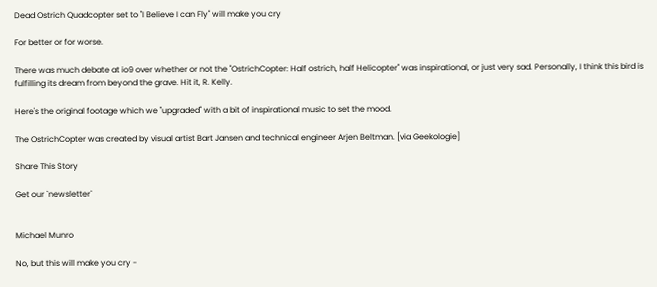Dead Ostrich Quadcopter set to "I Believe I can Fly" will make you cry

For better or for worse.

There was much debate at io9 over whether or not the "OstrichCopter: Half ostrich, half Helicopter" was inspirational, or just very sad. Personally, I think this bird is fulfilling its dream from beyond the grave. Hit it, R. Kelly.

Here's the original footage which we "upgraded" with a bit of inspirational music to set the mood.

The OstrichCopter was created by visual artist Bart Jansen and technical engineer Arjen Beltman. [via Geekologie]

Share This Story

Get our `newsletter`


Michael Munro

No, but this will make you cry -